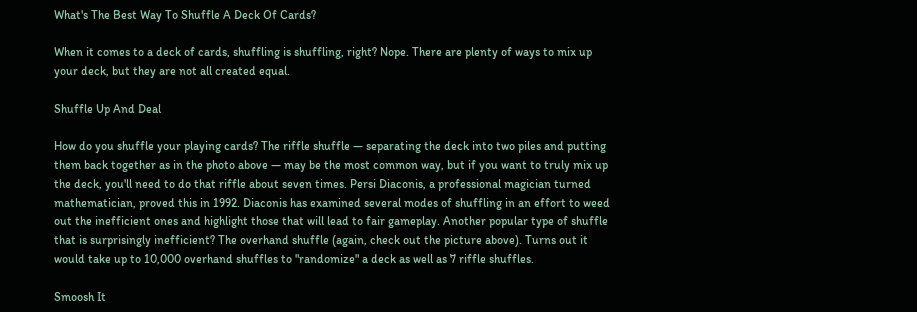What's The Best Way To Shuffle A Deck Of Cards?

When it comes to a deck of cards, shuffling is shuffling, right? Nope. There are plenty of ways to mix up your deck, but they are not all created equal.

Shuffle Up And Deal

How do you shuffle your playing cards? The riffle shuffle — separating the deck into two piles and putting them back together as in the photo above — may be the most common way, but if you want to truly mix up the deck, you'll need to do that riffle about seven times. Persi Diaconis, a professional magician turned mathematician, proved this in 1992. Diaconis has examined several modes of shuffling in an effort to weed out the inefficient ones and highlight those that will lead to fair gameplay. Another popular type of shuffle that is surprisingly inefficient? The overhand shuffle (again, check out the picture above). Turns out it would take up to 10,000 overhand shuffles to "randomize" a deck as well as 7 riffle shuffles.

Smoosh It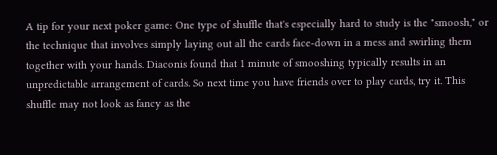A tip for your next poker game: One type of shuffle that's especially hard to study is the "smoosh," or the technique that involves simply laying out all the cards face-down in a mess and swirling them together with your hands. Diaconis found that 1 minute of smooshing typically results in an unpredictable arrangement of cards. So next time you have friends over to play cards, try it. This shuffle may not look as fancy as the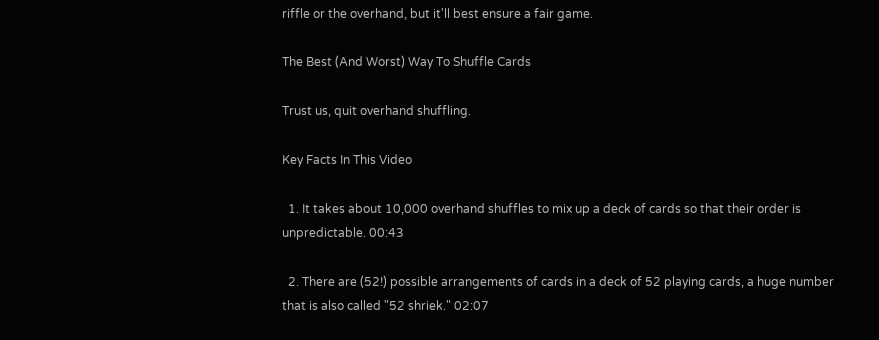riffle or the overhand, but it'll best ensure a fair game.

The Best (And Worst) Way To Shuffle Cards

Trust us, quit overhand shuffling.

Key Facts In This Video

  1. It takes about 10,000 overhand shuffles to mix up a deck of cards so that their order is unpredictable. 00:43

  2. There are (52!) possible arrangements of cards in a deck of 52 playing cards, a huge number that is also called "52 shriek." 02:07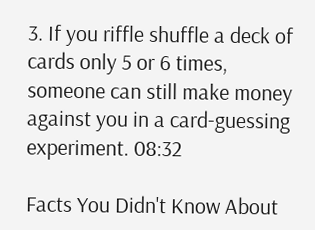3. If you riffle shuffle a deck of cards only 5 or 6 times, someone can still make money against you in a card-guessing experiment. 08:32

Facts You Didn't Know About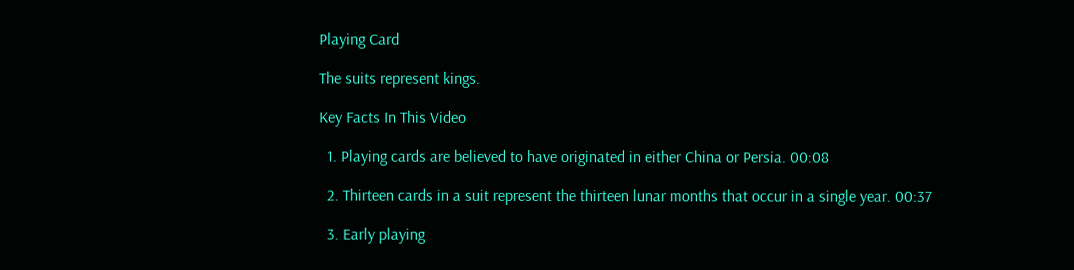Playing Card

The suits represent kings.

Key Facts In This Video

  1. Playing cards are believed to have originated in either China or Persia. 00:08

  2. Thirteen cards in a suit represent the thirteen lunar months that occur in a single year. 00:37

  3. Early playing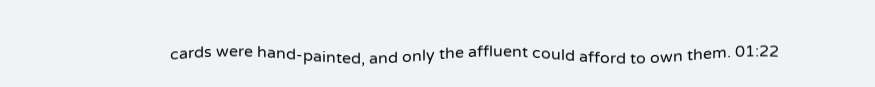cards were hand-painted, and only the affluent could afford to own them. 01:22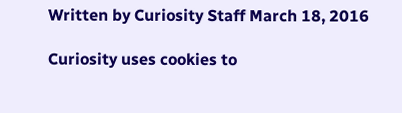Written by Curiosity Staff March 18, 2016

Curiosity uses cookies to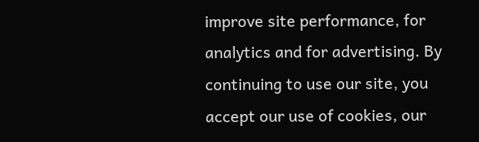improve site performance, for analytics and for advertising. By continuing to use our site, you accept our use of cookies, our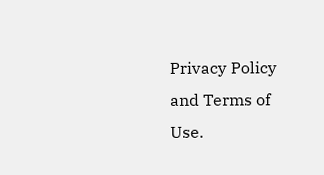Privacy Policy and Terms of Use.